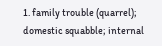1. family trouble (quarrel); domestic squabble; internal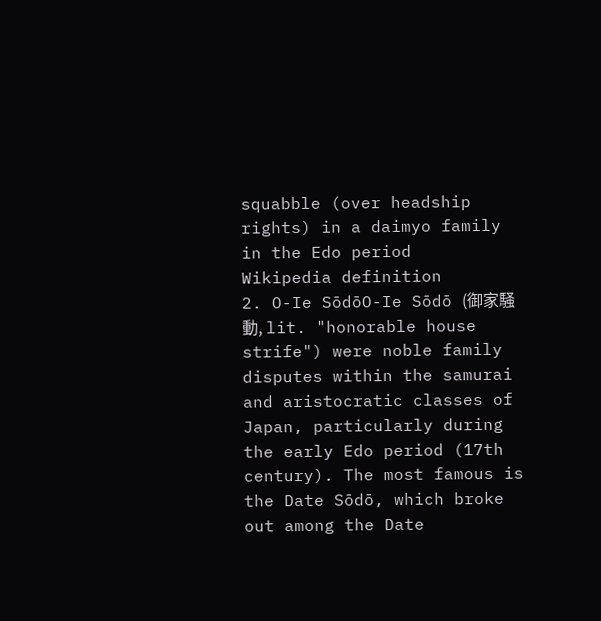squabble (over headship rights) in a daimyo family in the Edo period
Wikipedia definition
2. O-Ie SōdōO-Ie Sōdō (御家騒動, lit. "honorable house strife") were noble family disputes within the samurai and aristocratic classes of Japan, particularly during the early Edo period (17th century). The most famous is the Date Sōdō, which broke out among the Date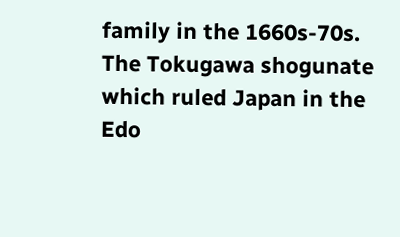family in the 1660s-70s. The Tokugawa shogunate which ruled Japan in the Edo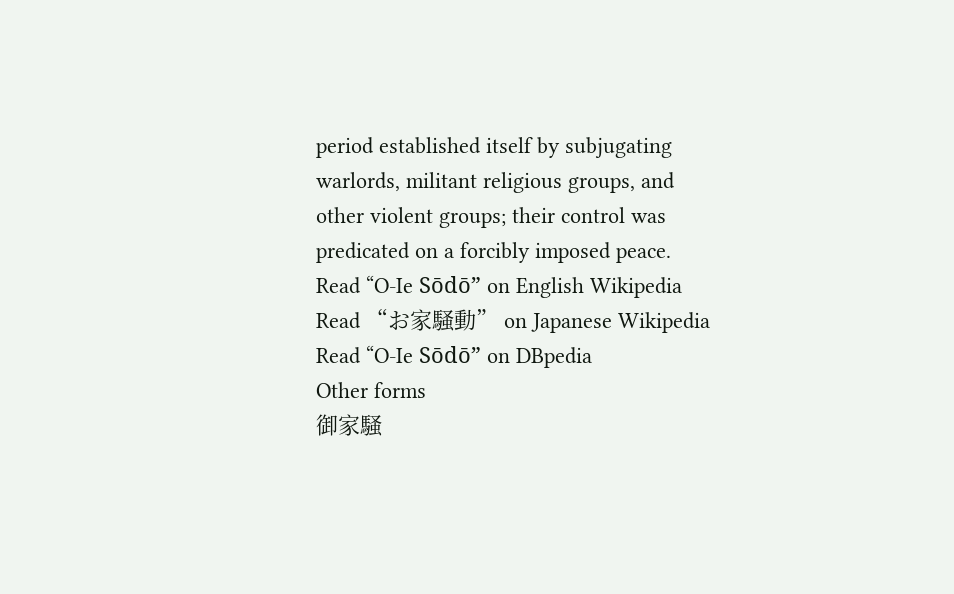period established itself by subjugating warlords, militant religious groups, and other violent groups; their control was predicated on a forcibly imposed peace.
Read “O-Ie Sōdō” on English Wikipedia
Read “お家騒動” on Japanese Wikipedia
Read “O-Ie Sōdō” on DBpedia
Other forms
御家騒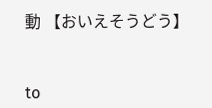動 【おいえそうどう】


to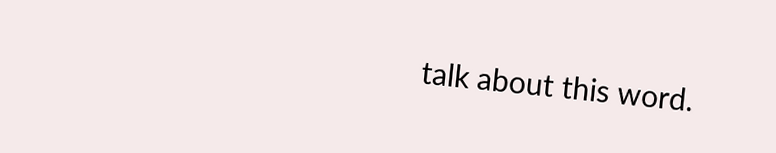talk about this word.